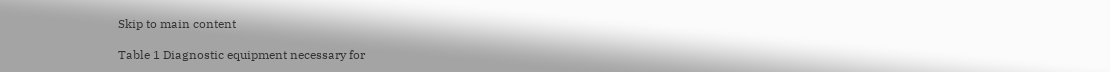Skip to main content

Table 1 Diagnostic equipment necessary for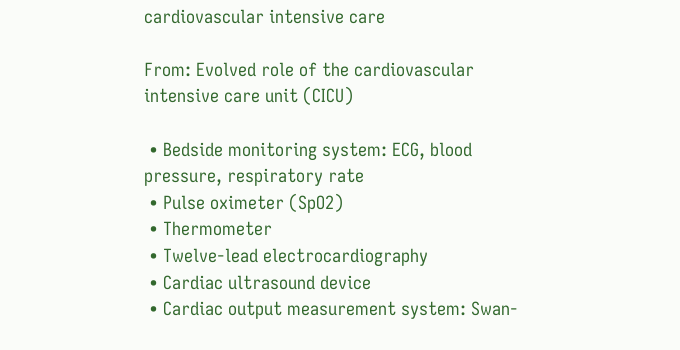cardiovascular intensive care

From: Evolved role of the cardiovascular intensive care unit (CICU)

 • Bedside monitoring system: ECG, blood pressure, respiratory rate
 • Pulse oximeter (SpO2)
 • Thermometer
 • Twelve-lead electrocardiography
 • Cardiac ultrasound device
 • Cardiac output measurement system: Swan-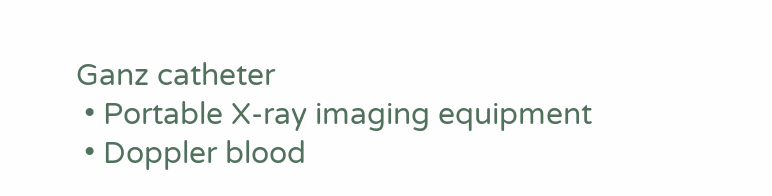Ganz catheter
 • Portable X-ray imaging equipment
 • Doppler blood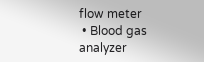flow meter
 • Blood gas analyzer